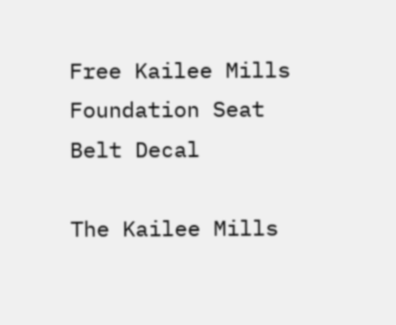Free Kailee Mills Foundation Seat Belt Decal

The Kailee Mills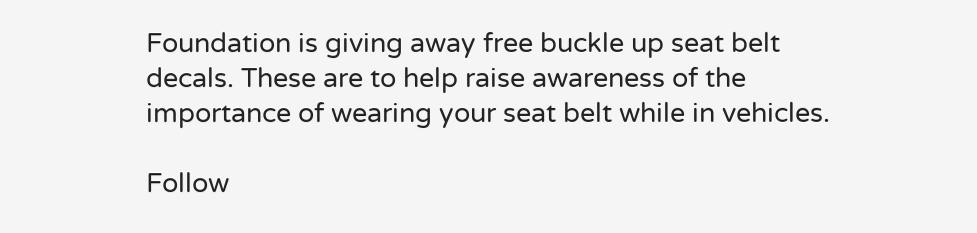Foundation is giving away free buckle up seat belt decals. These are to help raise awareness of the importance of wearing your seat belt while in vehicles.

Follow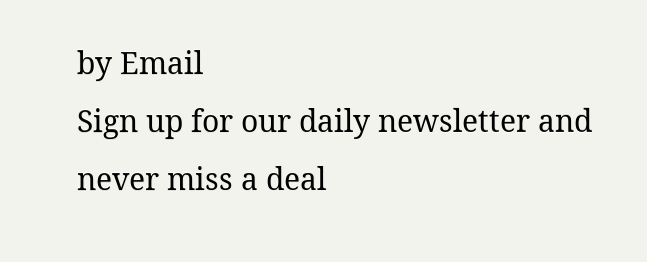by Email
Sign up for our daily newsletter and never miss a deal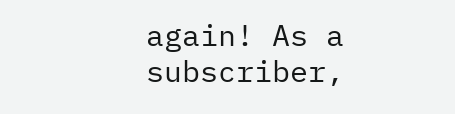again! As a subscriber,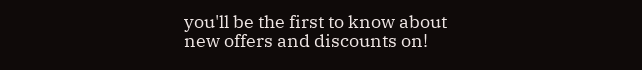you'll be the first to know about new offers and discounts on!